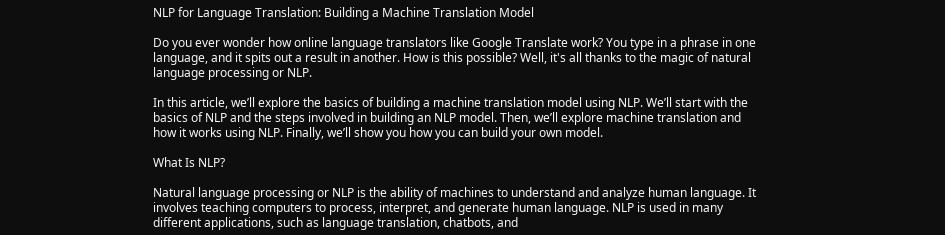NLP for Language Translation: Building a Machine Translation Model

Do you ever wonder how online language translators like Google Translate work? You type in a phrase in one language, and it spits out a result in another. How is this possible? Well, it's all thanks to the magic of natural language processing or NLP.

In this article, we’ll explore the basics of building a machine translation model using NLP. We’ll start with the basics of NLP and the steps involved in building an NLP model. Then, we’ll explore machine translation and how it works using NLP. Finally, we’ll show you how you can build your own model.

What Is NLP?

Natural language processing or NLP is the ability of machines to understand and analyze human language. It involves teaching computers to process, interpret, and generate human language. NLP is used in many different applications, such as language translation, chatbots, and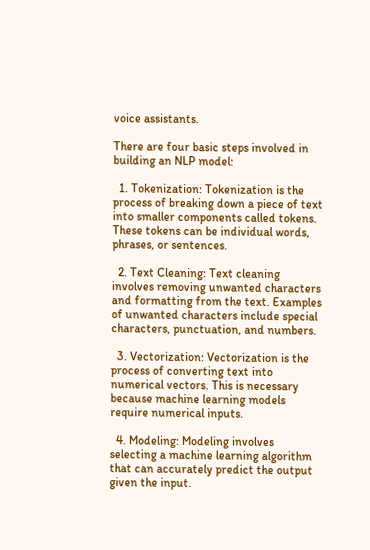voice assistants.

There are four basic steps involved in building an NLP model:

  1. Tokenization: Tokenization is the process of breaking down a piece of text into smaller components called tokens. These tokens can be individual words, phrases, or sentences.

  2. Text Cleaning: Text cleaning involves removing unwanted characters and formatting from the text. Examples of unwanted characters include special characters, punctuation, and numbers.

  3. Vectorization: Vectorization is the process of converting text into numerical vectors. This is necessary because machine learning models require numerical inputs.

  4. Modeling: Modeling involves selecting a machine learning algorithm that can accurately predict the output given the input.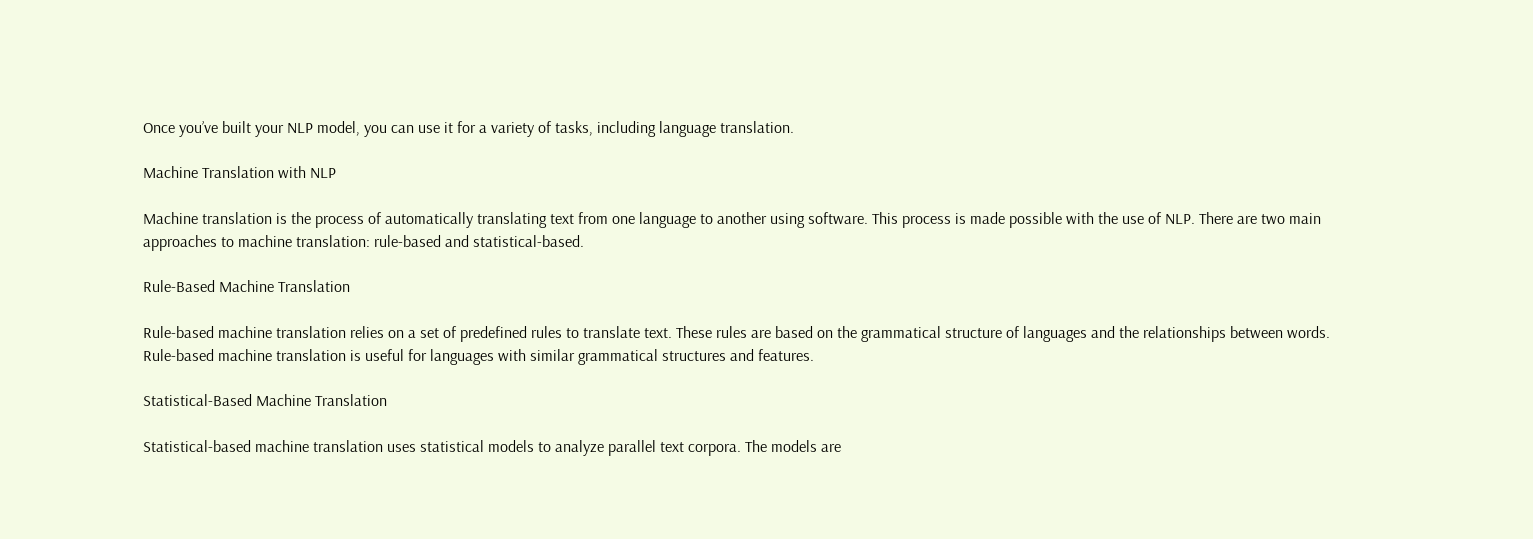Once you’ve built your NLP model, you can use it for a variety of tasks, including language translation.

Machine Translation with NLP

Machine translation is the process of automatically translating text from one language to another using software. This process is made possible with the use of NLP. There are two main approaches to machine translation: rule-based and statistical-based.

Rule-Based Machine Translation

Rule-based machine translation relies on a set of predefined rules to translate text. These rules are based on the grammatical structure of languages and the relationships between words. Rule-based machine translation is useful for languages with similar grammatical structures and features.

Statistical-Based Machine Translation

Statistical-based machine translation uses statistical models to analyze parallel text corpora. The models are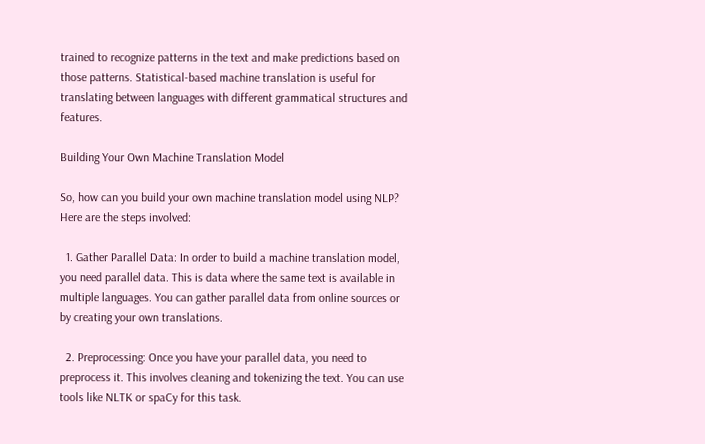trained to recognize patterns in the text and make predictions based on those patterns. Statistical-based machine translation is useful for translating between languages with different grammatical structures and features.

Building Your Own Machine Translation Model

So, how can you build your own machine translation model using NLP? Here are the steps involved:

  1. Gather Parallel Data: In order to build a machine translation model, you need parallel data. This is data where the same text is available in multiple languages. You can gather parallel data from online sources or by creating your own translations.

  2. Preprocessing: Once you have your parallel data, you need to preprocess it. This involves cleaning and tokenizing the text. You can use tools like NLTK or spaCy for this task.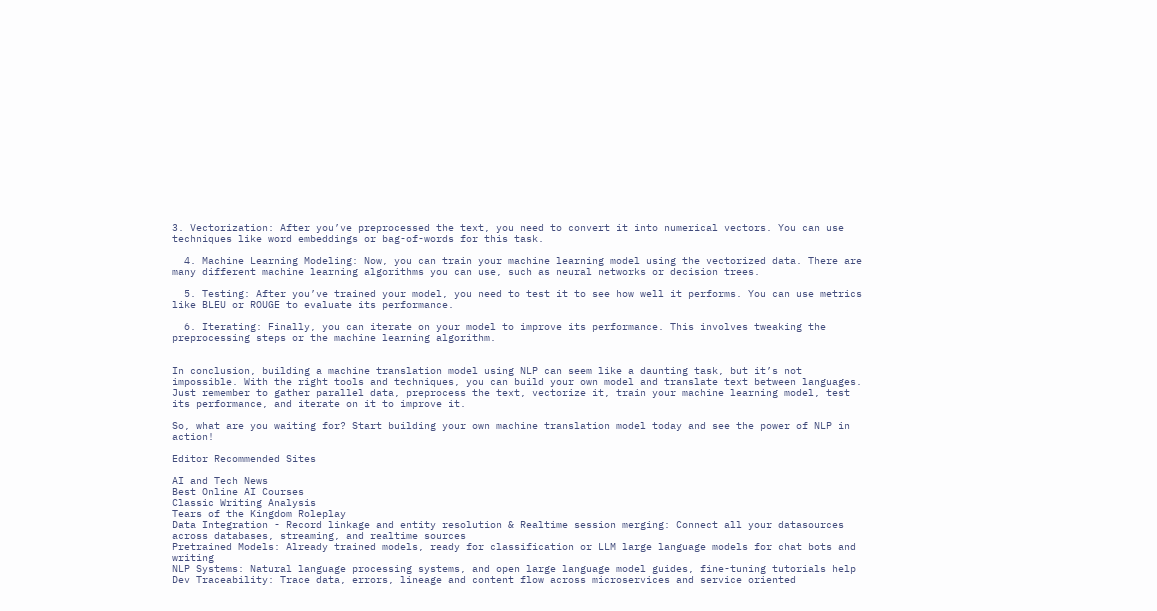3. Vectorization: After you’ve preprocessed the text, you need to convert it into numerical vectors. You can use techniques like word embeddings or bag-of-words for this task.

  4. Machine Learning Modeling: Now, you can train your machine learning model using the vectorized data. There are many different machine learning algorithms you can use, such as neural networks or decision trees.

  5. Testing: After you’ve trained your model, you need to test it to see how well it performs. You can use metrics like BLEU or ROUGE to evaluate its performance.

  6. Iterating: Finally, you can iterate on your model to improve its performance. This involves tweaking the preprocessing steps or the machine learning algorithm.


In conclusion, building a machine translation model using NLP can seem like a daunting task, but it’s not impossible. With the right tools and techniques, you can build your own model and translate text between languages. Just remember to gather parallel data, preprocess the text, vectorize it, train your machine learning model, test its performance, and iterate on it to improve it.

So, what are you waiting for? Start building your own machine translation model today and see the power of NLP in action!

Editor Recommended Sites

AI and Tech News
Best Online AI Courses
Classic Writing Analysis
Tears of the Kingdom Roleplay
Data Integration - Record linkage and entity resolution & Realtime session merging: Connect all your datasources across databases, streaming, and realtime sources
Pretrained Models: Already trained models, ready for classification or LLM large language models for chat bots and writing
NLP Systems: Natural language processing systems, and open large language model guides, fine-tuning tutorials help
Dev Traceability: Trace data, errors, lineage and content flow across microservices and service oriented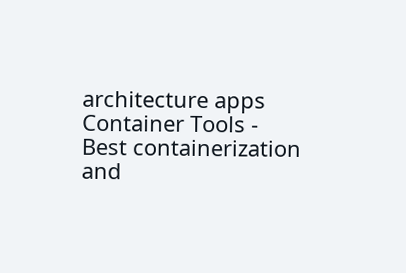architecture apps
Container Tools - Best containerization and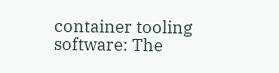container tooling software: The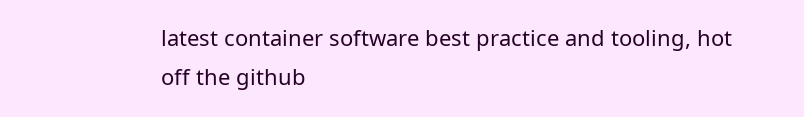latest container software best practice and tooling, hot off the github